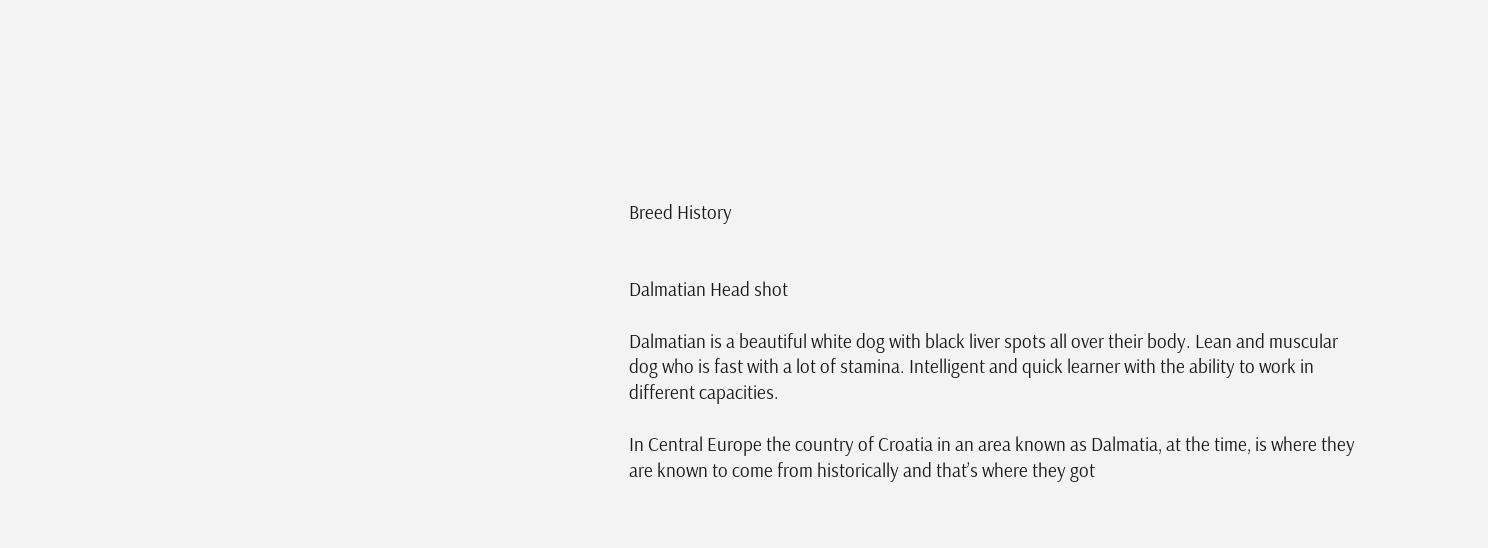Breed History


Dalmatian Head shot

Dalmatian is a beautiful white dog with black liver spots all over their body. Lean and muscular dog who is fast with a lot of stamina. Intelligent and quick learner with the ability to work in different capacities.

In Central Europe the country of Croatia in an area known as Dalmatia, at the time, is where they are known to come from historically and that’s where they got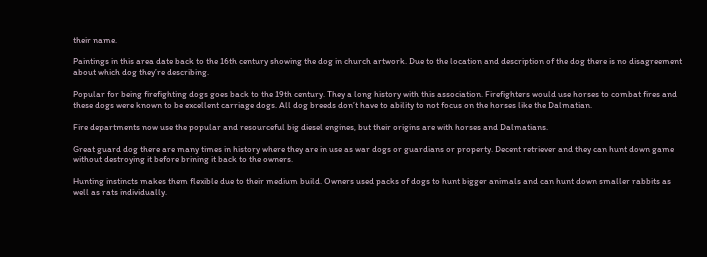their name.

Paintings in this area date back to the 16th century showing the dog in church artwork. Due to the location and description of the dog there is no disagreement about which dog they’re describing.

Popular for being firefighting dogs goes back to the 19th century. They a long history with this association. Firefighters would use horses to combat fires and these dogs were known to be excellent carriage dogs. All dog breeds don’t have to ability to not focus on the horses like the Dalmatian.

Fire departments now use the popular and resourceful big diesel engines, but their origins are with horses and Dalmatians.

Great guard dog there are many times in history where they are in use as war dogs or guardians or property. Decent retriever and they can hunt down game without destroying it before brining it back to the owners.

Hunting instincts makes them flexible due to their medium build. Owners used packs of dogs to hunt bigger animals and can hunt down smaller rabbits as well as rats individually.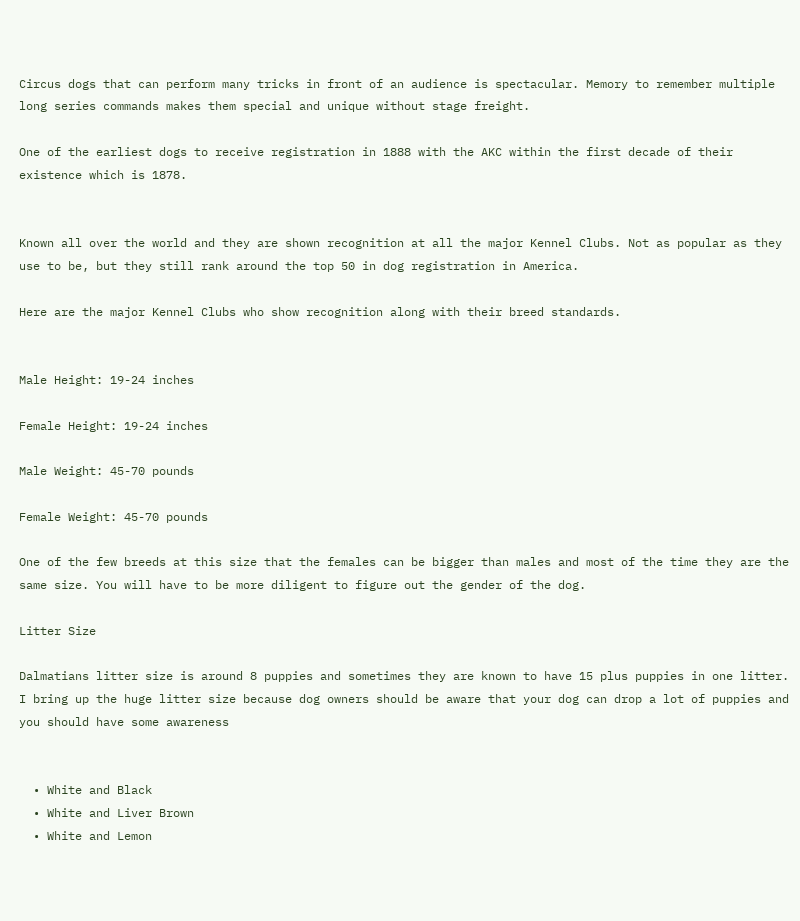Circus dogs that can perform many tricks in front of an audience is spectacular. Memory to remember multiple long series commands makes them special and unique without stage freight.

One of the earliest dogs to receive registration in 1888 with the AKC within the first decade of their existence which is 1878.


Known all over the world and they are shown recognition at all the major Kennel Clubs. Not as popular as they use to be, but they still rank around the top 50 in dog registration in America.

Here are the major Kennel Clubs who show recognition along with their breed standards.


Male Height: 19-24 inches

Female Height: 19-24 inches

Male Weight: 45-70 pounds

Female Weight: 45-70 pounds

One of the few breeds at this size that the females can be bigger than males and most of the time they are the same size. You will have to be more diligent to figure out the gender of the dog.

Litter Size

Dalmatians litter size is around 8 puppies and sometimes they are known to have 15 plus puppies in one litter. I bring up the huge litter size because dog owners should be aware that your dog can drop a lot of puppies and you should have some awareness


  • White and Black
  • White and Liver Brown
  • White and Lemon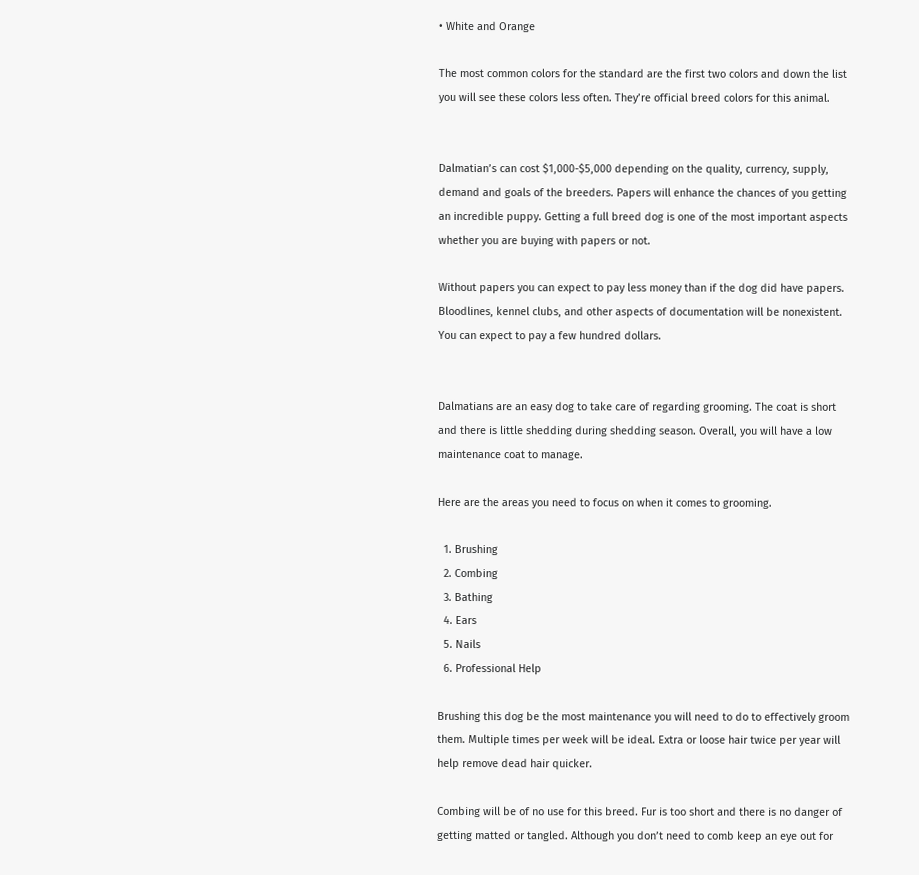• White and Orange

The most common colors for the standard are the first two colors and down the list you will see these colors less often. They’re official breed colors for this animal.


Dalmatian’s can cost $1,000-$5,000 depending on the quality, currency, supply, demand and goals of the breeders. Papers will enhance the chances of you getting an incredible puppy. Getting a full breed dog is one of the most important aspects whether you are buying with papers or not.

Without papers you can expect to pay less money than if the dog did have papers. Bloodlines, kennel clubs, and other aspects of documentation will be nonexistent. You can expect to pay a few hundred dollars.


Dalmatians are an easy dog to take care of regarding grooming. The coat is short and there is little shedding during shedding season. Overall, you will have a low maintenance coat to manage.

Here are the areas you need to focus on when it comes to grooming.

  1. Brushing
  2. Combing
  3. Bathing
  4. Ears
  5. Nails
  6. Professional Help

Brushing this dog be the most maintenance you will need to do to effectively groom them. Multiple times per week will be ideal. Extra or loose hair twice per year will help remove dead hair quicker.

Combing will be of no use for this breed. Fur is too short and there is no danger of getting matted or tangled. Although you don’t need to comb keep an eye out for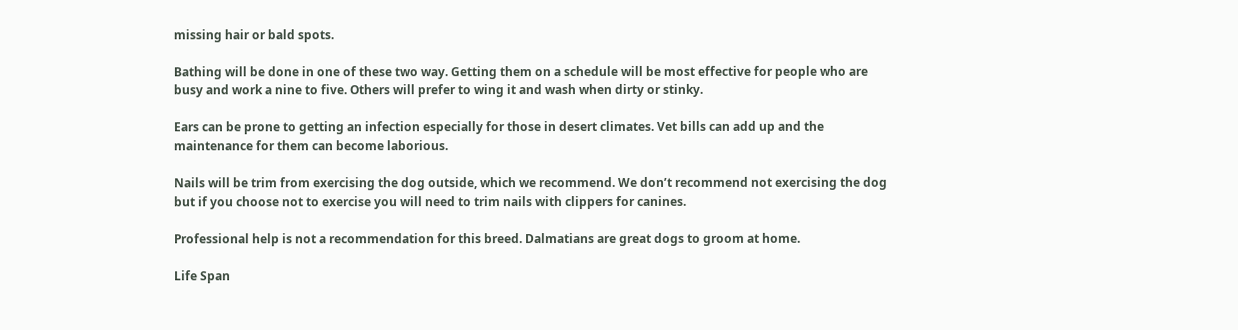missing hair or bald spots.

Bathing will be done in one of these two way. Getting them on a schedule will be most effective for people who are busy and work a nine to five. Others will prefer to wing it and wash when dirty or stinky.

Ears can be prone to getting an infection especially for those in desert climates. Vet bills can add up and the maintenance for them can become laborious.

Nails will be trim from exercising the dog outside, which we recommend. We don’t recommend not exercising the dog but if you choose not to exercise you will need to trim nails with clippers for canines.

Professional help is not a recommendation for this breed. Dalmatians are great dogs to groom at home.

Life Span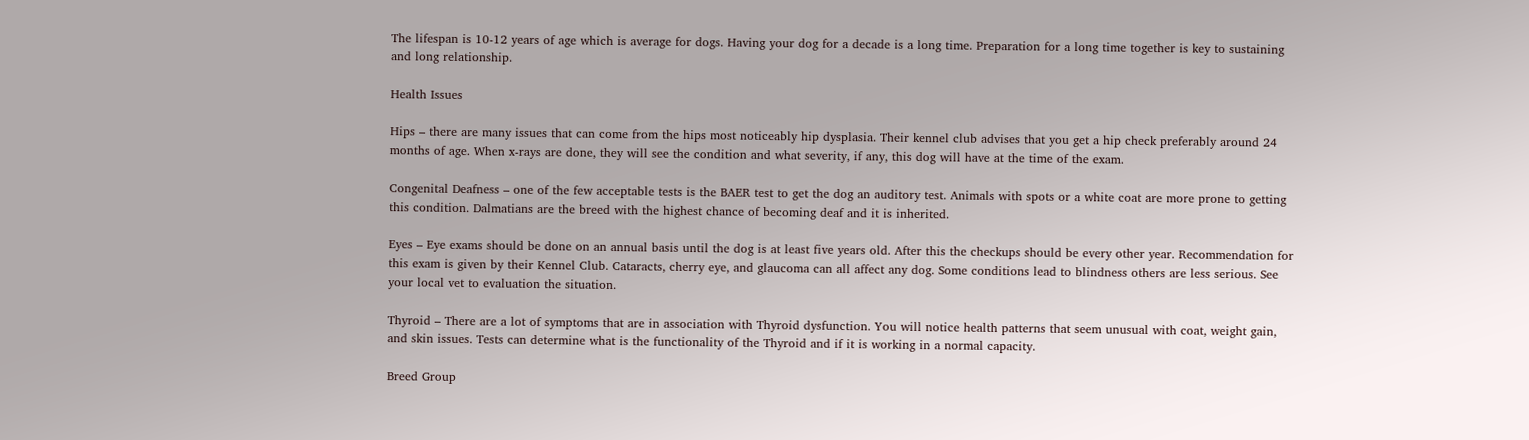The lifespan is 10-12 years of age which is average for dogs. Having your dog for a decade is a long time. Preparation for a long time together is key to sustaining and long relationship.

Health Issues

Hips – there are many issues that can come from the hips most noticeably hip dysplasia. Their kennel club advises that you get a hip check preferably around 24 months of age. When x-rays are done, they will see the condition and what severity, if any, this dog will have at the time of the exam.

Congenital Deafness – one of the few acceptable tests is the BAER test to get the dog an auditory test. Animals with spots or a white coat are more prone to getting this condition. Dalmatians are the breed with the highest chance of becoming deaf and it is inherited.

Eyes – Eye exams should be done on an annual basis until the dog is at least five years old. After this the checkups should be every other year. Recommendation for this exam is given by their Kennel Club. Cataracts, cherry eye, and glaucoma can all affect any dog. Some conditions lead to blindness others are less serious. See your local vet to evaluation the situation.

Thyroid – There are a lot of symptoms that are in association with Thyroid dysfunction. You will notice health patterns that seem unusual with coat, weight gain, and skin issues. Tests can determine what is the functionality of the Thyroid and if it is working in a normal capacity.

Breed Group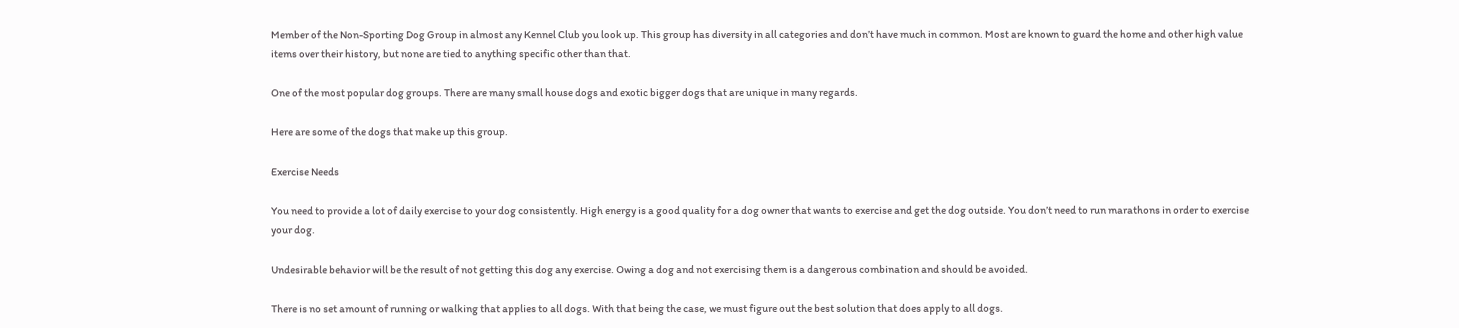Member of the Non-Sporting Dog Group in almost any Kennel Club you look up. This group has diversity in all categories and don’t have much in common. Most are known to guard the home and other high value items over their history, but none are tied to anything specific other than that.

One of the most popular dog groups. There are many small house dogs and exotic bigger dogs that are unique in many regards.

Here are some of the dogs that make up this group.

Exercise Needs

You need to provide a lot of daily exercise to your dog consistently. High energy is a good quality for a dog owner that wants to exercise and get the dog outside. You don’t need to run marathons in order to exercise your dog.

Undesirable behavior will be the result of not getting this dog any exercise. Owing a dog and not exercising them is a dangerous combination and should be avoided.

There is no set amount of running or walking that applies to all dogs. With that being the case, we must figure out the best solution that does apply to all dogs.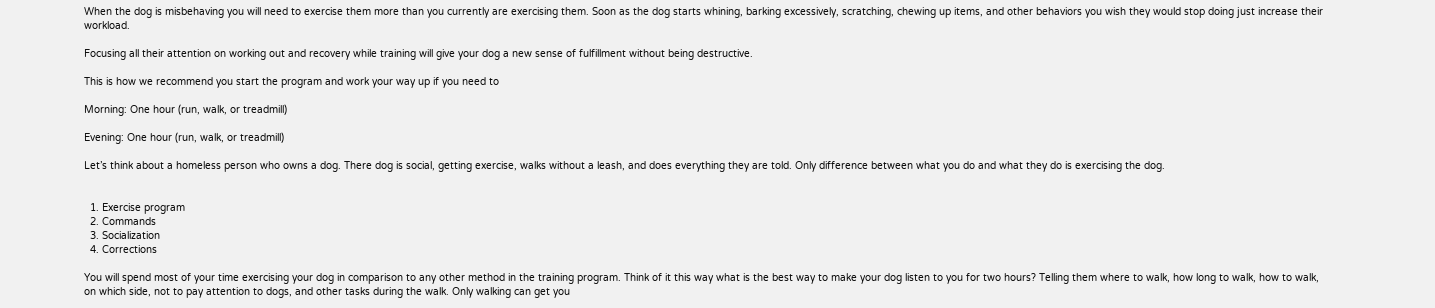When the dog is misbehaving you will need to exercise them more than you currently are exercising them. Soon as the dog starts whining, barking excessively, scratching, chewing up items, and other behaviors you wish they would stop doing just increase their workload.

Focusing all their attention on working out and recovery while training will give your dog a new sense of fulfillment without being destructive.

This is how we recommend you start the program and work your way up if you need to

Morning: One hour (run, walk, or treadmill)

Evening: One hour (run, walk, or treadmill)

Let’s think about a homeless person who owns a dog. There dog is social, getting exercise, walks without a leash, and does everything they are told. Only difference between what you do and what they do is exercising the dog.


  1. Exercise program
  2. Commands
  3. Socialization
  4. Corrections

You will spend most of your time exercising your dog in comparison to any other method in the training program. Think of it this way what is the best way to make your dog listen to you for two hours? Telling them where to walk, how long to walk, how to walk, on which side, not to pay attention to dogs, and other tasks during the walk. Only walking can get you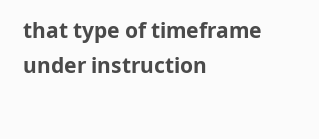that type of timeframe under instruction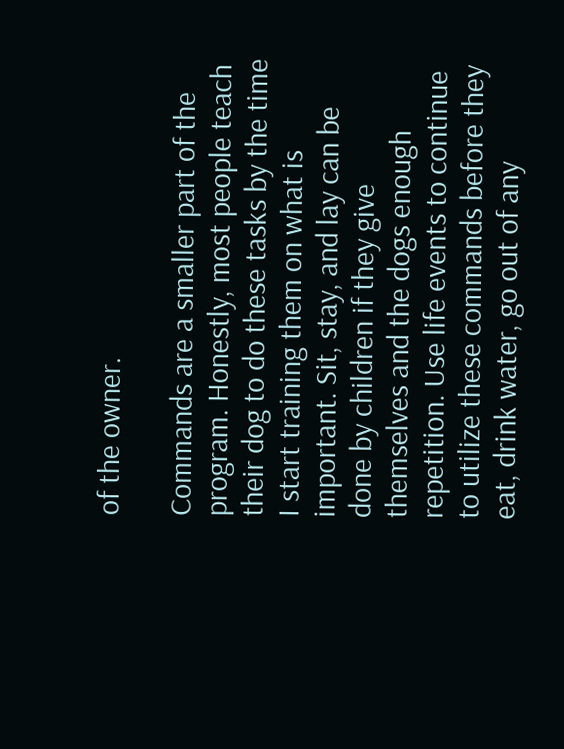of the owner.

Commands are a smaller part of the program. Honestly, most people teach their dog to do these tasks by the time I start training them on what is important. Sit, stay, and lay can be done by children if they give themselves and the dogs enough repetition. Use life events to continue to utilize these commands before they eat, drink water, go out of any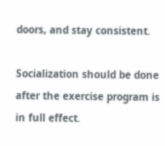doors, and stay consistent.

Socialization should be done after the exercise program is in full effect.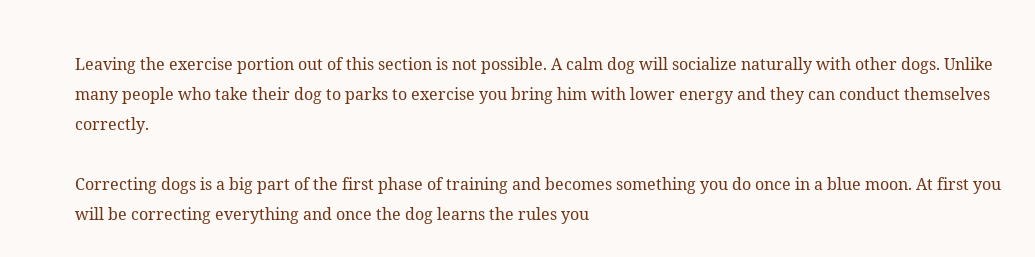Leaving the exercise portion out of this section is not possible. A calm dog will socialize naturally with other dogs. Unlike many people who take their dog to parks to exercise you bring him with lower energy and they can conduct themselves correctly.

Correcting dogs is a big part of the first phase of training and becomes something you do once in a blue moon. At first you will be correcting everything and once the dog learns the rules you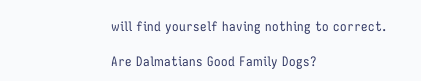will find yourself having nothing to correct.

Are Dalmatians Good Family Dogs?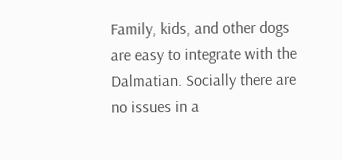Family, kids, and other dogs are easy to integrate with the Dalmatian. Socially there are no issues in a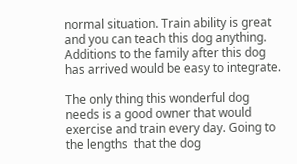normal situation. Train ability is great and you can teach this dog anything. Additions to the family after this dog has arrived would be easy to integrate.

The only thing this wonderful dog needs is a good owner that would exercise and train every day. Going to the lengths  that the dog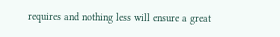requires and nothing less will ensure a great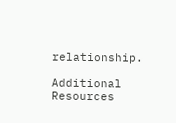relationship.

Additional Resources